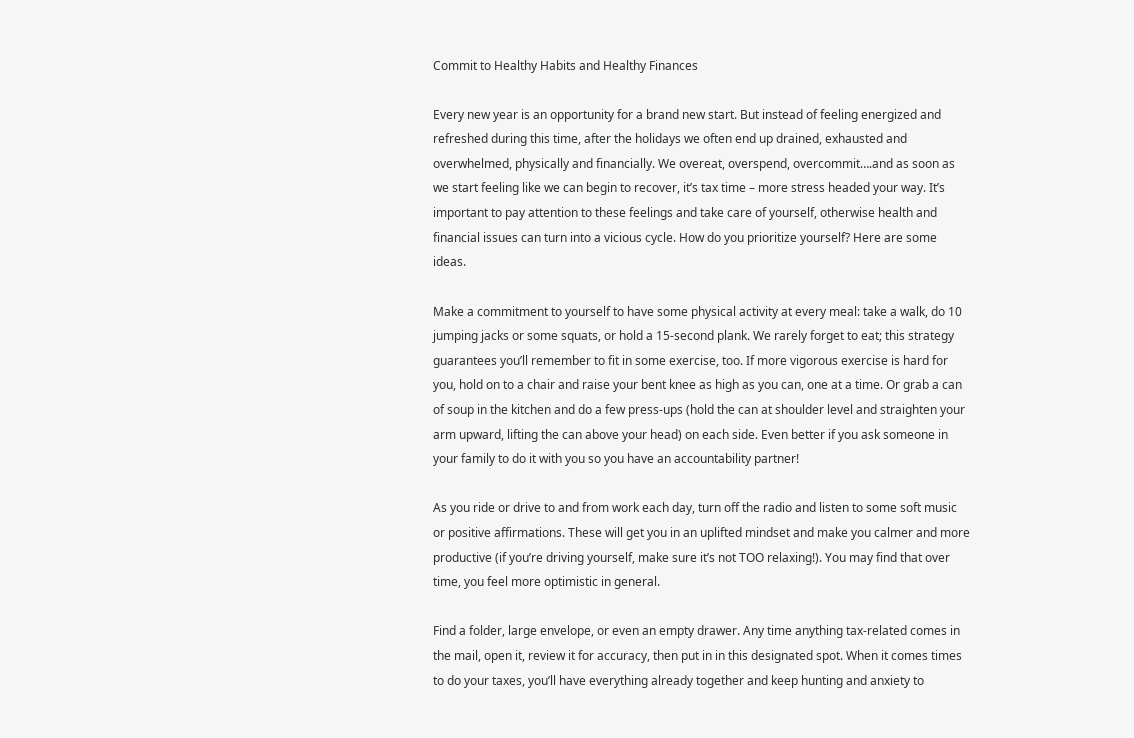Commit to Healthy Habits and Healthy Finances

Every new year is an opportunity for a brand new start. But instead of feeling energized and refreshed during this time, after the holidays we often end up drained, exhausted and overwhelmed, physically and financially. We overeat, overspend, overcommit….and as soon as we start feeling like we can begin to recover, it’s tax time – more stress headed your way. It’s important to pay attention to these feelings and take care of yourself, otherwise health and financial issues can turn into a vicious cycle. How do you prioritize yourself? Here are some ideas.

Make a commitment to yourself to have some physical activity at every meal: take a walk, do 10 jumping jacks or some squats, or hold a 15-second plank. We rarely forget to eat; this strategy guarantees you’ll remember to fit in some exercise, too. If more vigorous exercise is hard for you, hold on to a chair and raise your bent knee as high as you can, one at a time. Or grab a can of soup in the kitchen and do a few press-ups (hold the can at shoulder level and straighten your arm upward, lifting the can above your head) on each side. Even better if you ask someone in your family to do it with you so you have an accountability partner!

As you ride or drive to and from work each day, turn off the radio and listen to some soft music or positive affirmations. These will get you in an uplifted mindset and make you calmer and more productive (if you’re driving yourself, make sure it’s not TOO relaxing!). You may find that over time, you feel more optimistic in general.

Find a folder, large envelope, or even an empty drawer. Any time anything tax-related comes in the mail, open it, review it for accuracy, then put in in this designated spot. When it comes times to do your taxes, you’ll have everything already together and keep hunting and anxiety to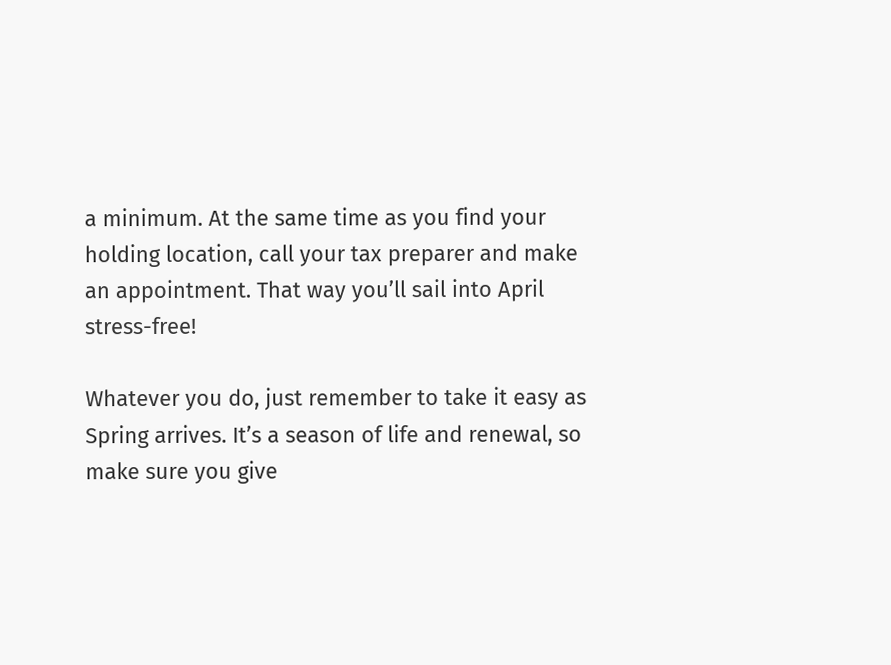a minimum. At the same time as you find your holding location, call your tax preparer and make an appointment. That way you’ll sail into April stress-free!

Whatever you do, just remember to take it easy as Spring arrives. It’s a season of life and renewal, so make sure you give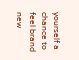yourself a chance to feel brand new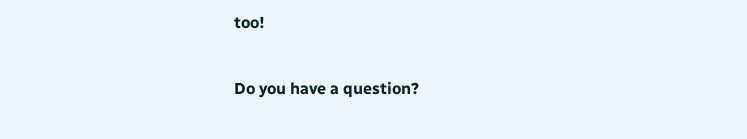too!

Do you have a question?